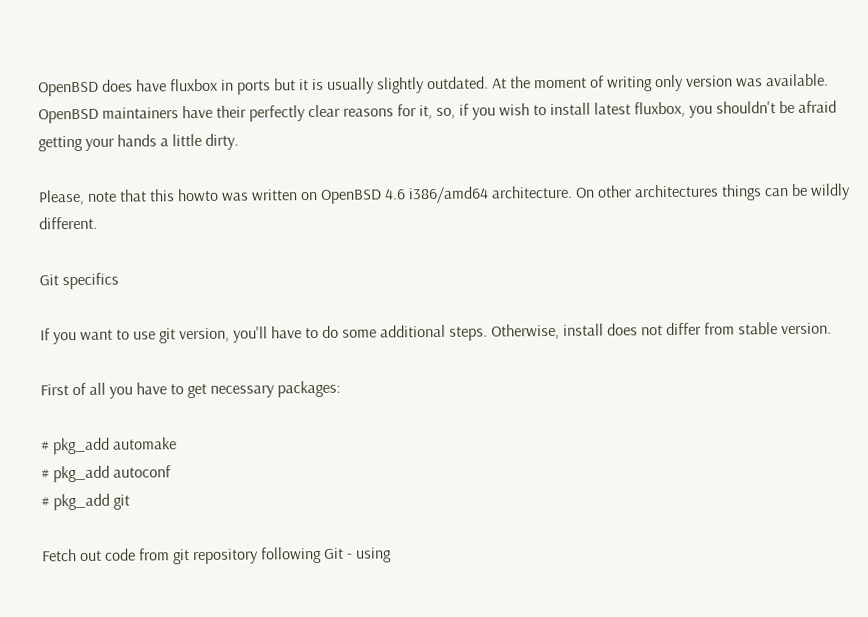OpenBSD does have fluxbox in ports but it is usually slightly outdated. At the moment of writing only version was available. OpenBSD maintainers have their perfectly clear reasons for it, so, if you wish to install latest fluxbox, you shouldn't be afraid getting your hands a little dirty.

Please, note that this howto was written on OpenBSD 4.6 i386/amd64 architecture. On other architectures things can be wildly different.

Git specifics

If you want to use git version, you'll have to do some additional steps. Otherwise, install does not differ from stable version.

First of all you have to get necessary packages:

# pkg_add automake
# pkg_add autoconf
# pkg_add git

Fetch out code from git repository following Git - using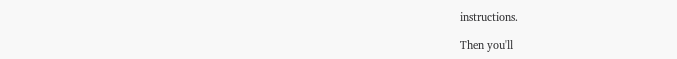instructions.

Then you'll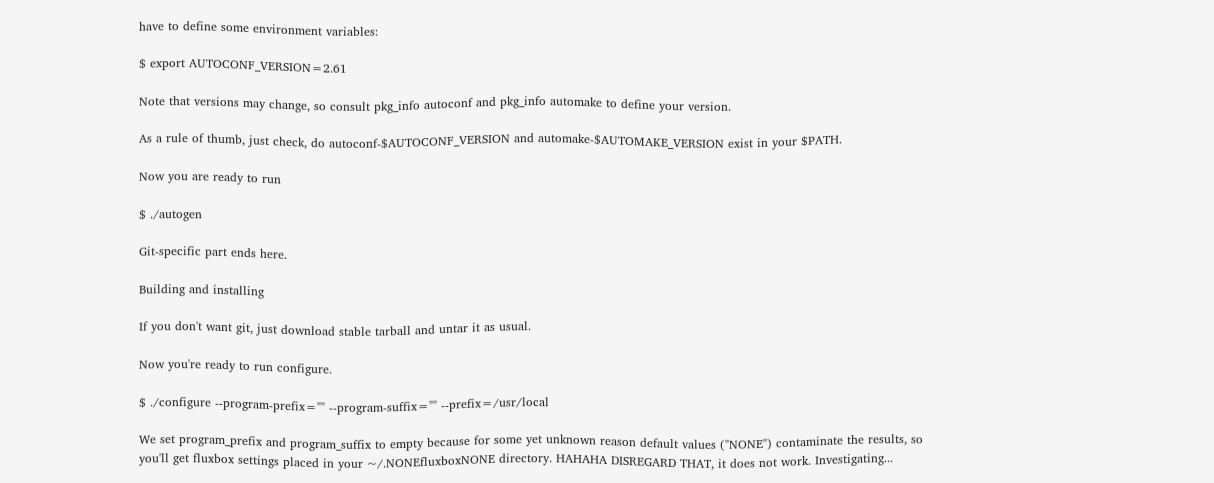have to define some environment variables:

$ export AUTOCONF_VERSION=2.61

Note that versions may change, so consult pkg_info autoconf and pkg_info automake to define your version.

As a rule of thumb, just check, do autoconf-$AUTOCONF_VERSION and automake-$AUTOMAKE_VERSION exist in your $PATH.

Now you are ready to run

$ ./autogen

Git-specific part ends here.

Building and installing

If you don't want git, just download stable tarball and untar it as usual.

Now you're ready to run configure.

$ ./configure --program-prefix="" --program-suffix="" --prefix=/usr/local

We set program_prefix and program_suffix to empty because for some yet unknown reason default values ("NONE") contaminate the results, so you'll get fluxbox settings placed in your ~/.NONEfluxboxNONE directory. HAHAHA DISREGARD THAT, it does not work. Investigating...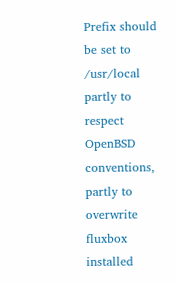Prefix should be set to /usr/local partly to respect OpenBSD conventions, partly to overwrite fluxbox installed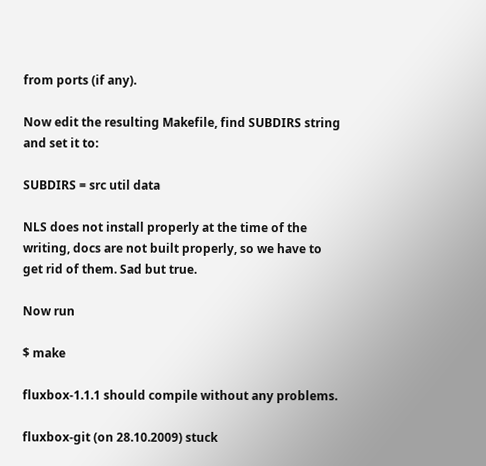from ports (if any).

Now edit the resulting Makefile, find SUBDIRS string and set it to:

SUBDIRS = src util data

NLS does not install properly at the time of the writing, docs are not built properly, so we have to get rid of them. Sad but true.

Now run

$ make

fluxbox-1.1.1 should compile without any problems.

fluxbox-git (on 28.10.2009) stuck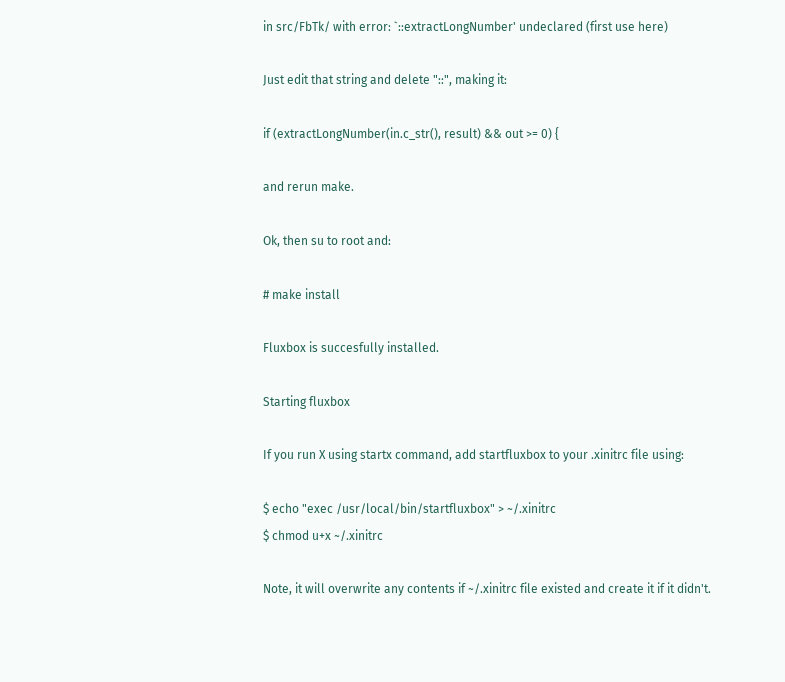in src/FbTk/ with error: `::extractLongNumber' undeclared (first use here)

Just edit that string and delete "::", making it:

if (extractLongNumber(in.c_str(), result) && out >= 0) {

and rerun make.

Ok, then su to root and:

# make install

Fluxbox is succesfully installed.

Starting fluxbox

If you run X using startx command, add startfluxbox to your .xinitrc file using:

$ echo "exec /usr/local/bin/startfluxbox" > ~/.xinitrc
$ chmod u+x ~/.xinitrc

Note, it will overwrite any contents if ~/.xinitrc file existed and create it if it didn't.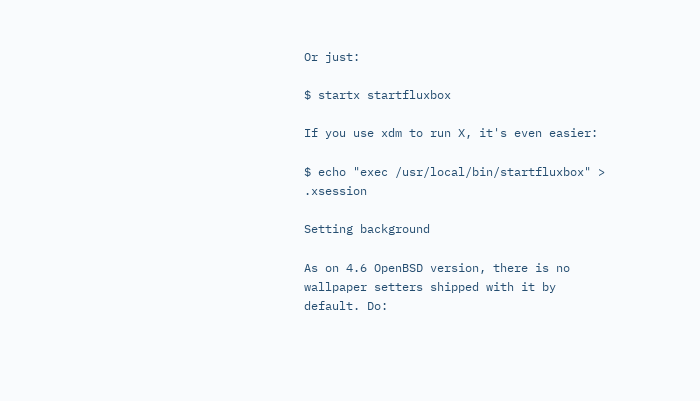Or just:

$ startx startfluxbox

If you use xdm to run X, it's even easier:

$ echo "exec /usr/local/bin/startfluxbox" > .xsession

Setting background

As on 4.6 OpenBSD version, there is no wallpaper setters shipped with it by default. Do: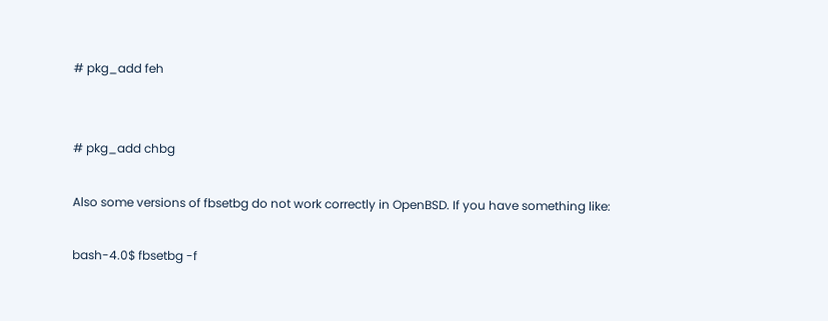# pkg_add feh


# pkg_add chbg

Also some versions of fbsetbg do not work correctly in OpenBSD. If you have something like:

bash-4.0$ fbsetbg -f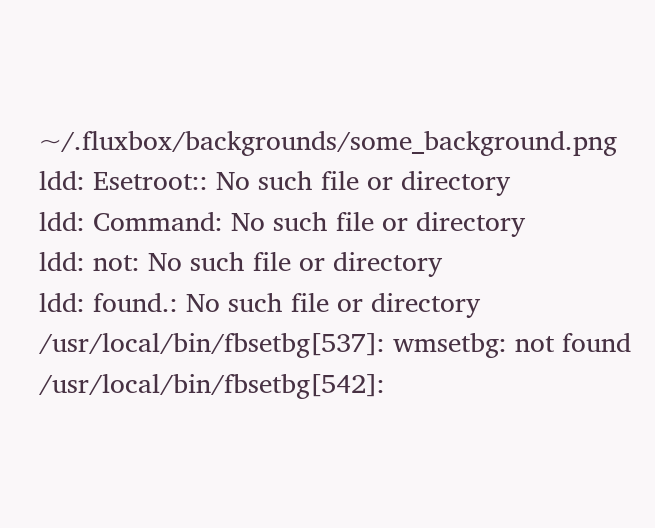~/.fluxbox/backgrounds/some_background.png
ldd: Esetroot:: No such file or directory
ldd: Command: No such file or directory
ldd: not: No such file or directory
ldd: found.: No such file or directory
/usr/local/bin/fbsetbg[537]: wmsetbg: not found
/usr/local/bin/fbsetbg[542]: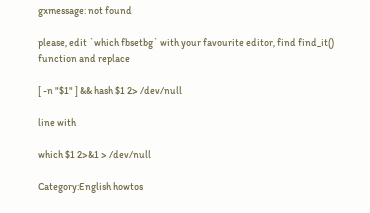gxmessage: not found

please, edit `which fbsetbg` with your favourite editor, find find_it() function and replace

[ -n "$1" ] && hash $1 2> /dev/null

line with

which $1 2>&1 > /dev/null

Category:English howtos